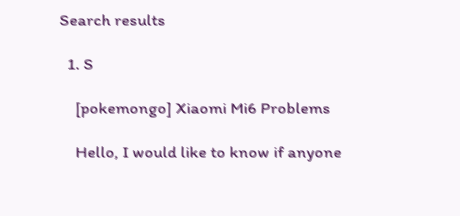Search results

  1. S

    [pokemongo] Xiaomi Mi6 Problems

    Hello, I would like to know if anyone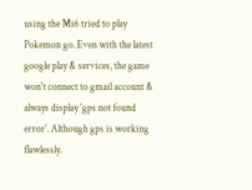using the Mi6 tried to play Pokemon go. Even with the latest google play & services, the game won't connect to gmail account & always display 'gps not found error'. Although gps is working flawlessly.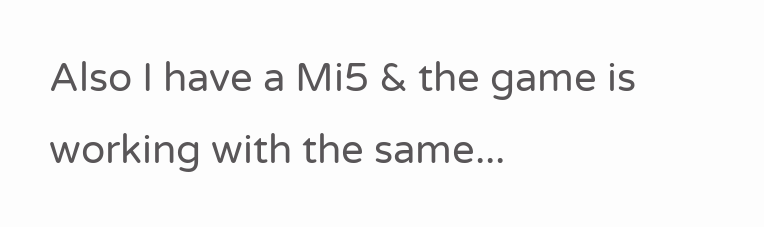Also I have a Mi5 & the game is working with the same...